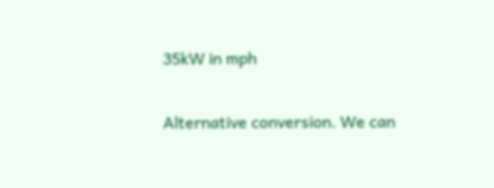35kW in mph

Alternative conversion. We can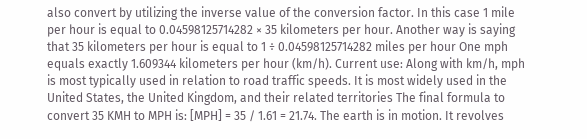also convert by utilizing the inverse value of the conversion factor. In this case 1 mile per hour is equal to 0.04598125714282 × 35 kilometers per hour. Another way is saying that 35 kilometers per hour is equal to 1 ÷ 0.04598125714282 miles per hour One mph equals exactly 1.609344 kilometers per hour (km/h). Current use: Along with km/h, mph is most typically used in relation to road traffic speeds. It is most widely used in the United States, the United Kingdom, and their related territories The final formula to convert 35 KMH to MPH is: [MPH] = 35 / 1.61 = 21.74. The earth is in motion. It revolves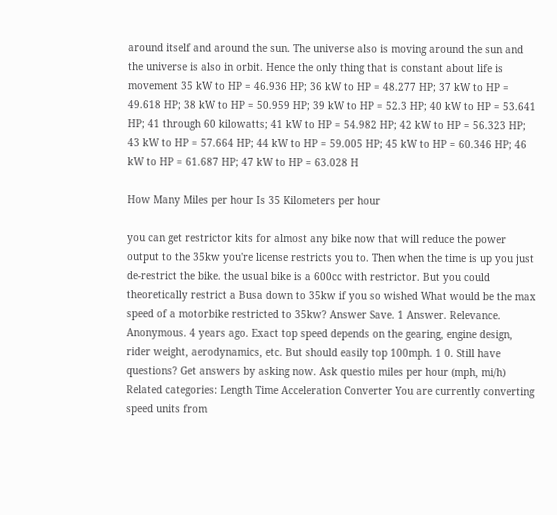around itself and around the sun. The universe also is moving around the sun and the universe is also in orbit. Hence the only thing that is constant about life is movement 35 kW to HP = 46.936 HP; 36 kW to HP = 48.277 HP; 37 kW to HP = 49.618 HP; 38 kW to HP = 50.959 HP; 39 kW to HP = 52.3 HP; 40 kW to HP = 53.641 HP; 41 through 60 kilowatts; 41 kW to HP = 54.982 HP; 42 kW to HP = 56.323 HP; 43 kW to HP = 57.664 HP; 44 kW to HP = 59.005 HP; 45 kW to HP = 60.346 HP; 46 kW to HP = 61.687 HP; 47 kW to HP = 63.028 H

How Many Miles per hour Is 35 Kilometers per hour

you can get restrictor kits for almost any bike now that will reduce the power output to the 35kw you're license restricts you to. Then when the time is up you just de-restrict the bike. the usual bike is a 600cc with restrictor. But you could theoretically restrict a Busa down to 35kw if you so wished What would be the max speed of a motorbike restricted to 35kw? Answer Save. 1 Answer. Relevance. Anonymous. 4 years ago. Exact top speed depends on the gearing, engine design, rider weight, aerodynamics, etc. But should easily top 100mph. 1 0. Still have questions? Get answers by asking now. Ask questio miles per hour (mph, mi/h) Related categories: Length Time Acceleration Converter You are currently converting speed units from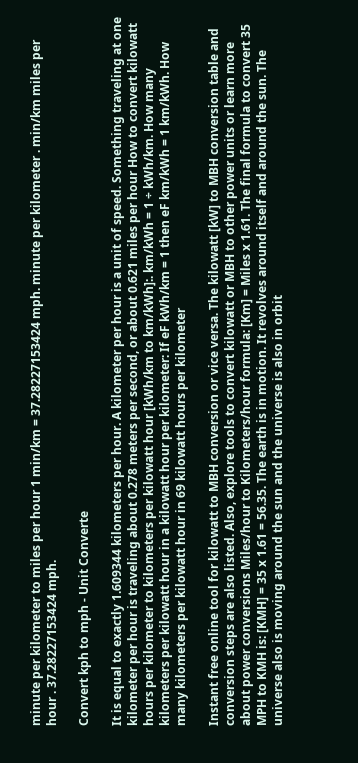minute per kilometer to miles per hour 1 min/km = 37.28227153424 mph. minute per kilometer . min/km miles per hour . 37.28227153424 mph.

Convert kph to mph - Unit Converte

It is equal to exactly 1.609344 kilometers per hour. A kilometer per hour is a unit of speed. Something traveling at one kilometer per hour is traveling about 0.278 meters per second, or about 0.621 miles per hour How to convert kilowatt hours per kilometer to kilometers per kilowatt hour [kWh/km to km/kWh]:. km/kWh = 1 ÷ kWh/km. How many kilometers per kilowatt hour in a kilowatt hour per kilometer: If eF kWh/km = 1 then eF km/kWh = 1 km/kWh. How many kilometers per kilowatt hour in 69 kilowatt hours per kilometer

Instant free online tool for kilowatt to MBH conversion or vice versa. The kilowatt [kW] to MBH conversion table and conversion steps are also listed. Also, explore tools to convert kilowatt or MBH to other power units or learn more about power conversions Miles/hour to Kilometers/hour formula: [Km] = Miles x 1.61. The final formula to convert 35 MPH to KMH is: [KMH] = 35 x 1.61 = 56.35. The earth is in motion. It revolves around itself and around the sun. The universe also is moving around the sun and the universe is also in orbit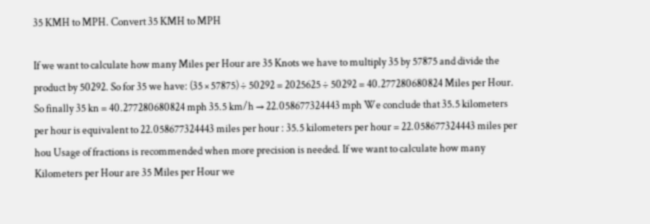35 KMH to MPH. Convert 35 KMH to MPH

If we want to calculate how many Miles per Hour are 35 Knots we have to multiply 35 by 57875 and divide the product by 50292. So for 35 we have: (35 × 57875) ÷ 50292 = 2025625 ÷ 50292 = 40.277280680824 Miles per Hour. So finally 35 kn = 40.277280680824 mph 35.5 km/h → 22.058677324443 mph We conclude that 35.5 kilometers per hour is equivalent to 22.058677324443 miles per hour : 35.5 kilometers per hour = 22.058677324443 miles per hou Usage of fractions is recommended when more precision is needed. If we want to calculate how many Kilometers per Hour are 35 Miles per Hour we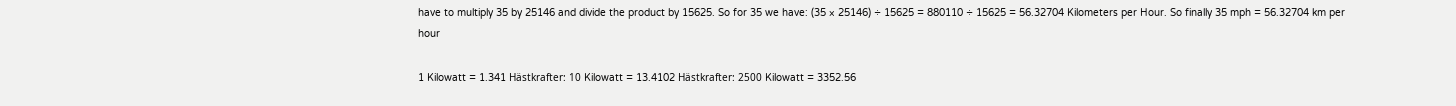have to multiply 35 by 25146 and divide the product by 15625. So for 35 we have: (35 × 25146) ÷ 15625 = 880110 ÷ 15625 = 56.32704 Kilometers per Hour. So finally 35 mph = 56.32704 km per hour

1 Kilowatt = 1.341 Hästkrafter: 10 Kilowatt = 13.4102 Hästkrafter: 2500 Kilowatt = 3352.56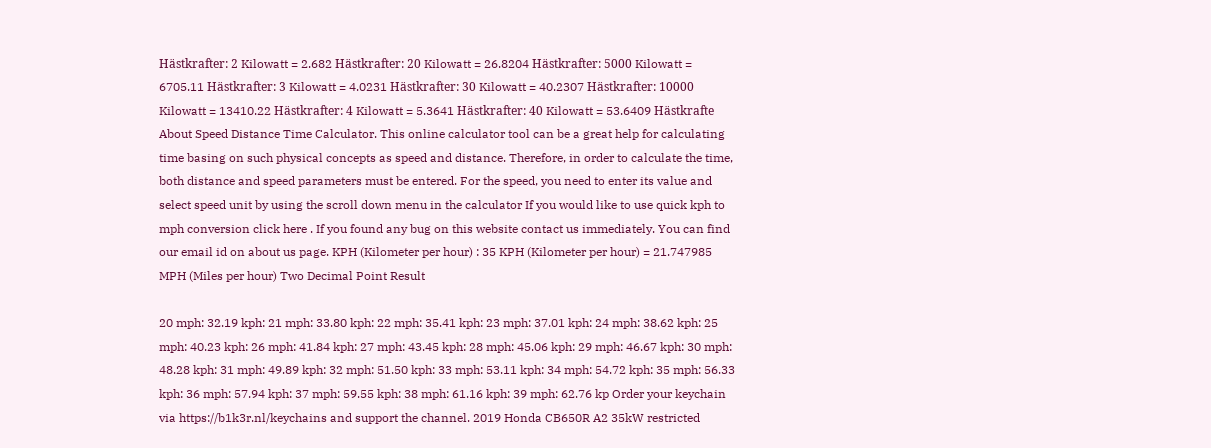Hästkrafter: 2 Kilowatt = 2.682 Hästkrafter: 20 Kilowatt = 26.8204 Hästkrafter: 5000 Kilowatt = 6705.11 Hästkrafter: 3 Kilowatt = 4.0231 Hästkrafter: 30 Kilowatt = 40.2307 Hästkrafter: 10000 Kilowatt = 13410.22 Hästkrafter: 4 Kilowatt = 5.3641 Hästkrafter: 40 Kilowatt = 53.6409 Hästkrafte About Speed Distance Time Calculator. This online calculator tool can be a great help for calculating time basing on such physical concepts as speed and distance. Therefore, in order to calculate the time, both distance and speed parameters must be entered. For the speed, you need to enter its value and select speed unit by using the scroll down menu in the calculator If you would like to use quick kph to mph conversion click here . If you found any bug on this website contact us immediately. You can find our email id on about us page. KPH (Kilometer per hour) : 35 KPH (Kilometer per hour) = 21.747985 MPH (Miles per hour) Two Decimal Point Result

20 mph: 32.19 kph: 21 mph: 33.80 kph: 22 mph: 35.41 kph: 23 mph: 37.01 kph: 24 mph: 38.62 kph: 25 mph: 40.23 kph: 26 mph: 41.84 kph: 27 mph: 43.45 kph: 28 mph: 45.06 kph: 29 mph: 46.67 kph: 30 mph: 48.28 kph: 31 mph: 49.89 kph: 32 mph: 51.50 kph: 33 mph: 53.11 kph: 34 mph: 54.72 kph: 35 mph: 56.33 kph: 36 mph: 57.94 kph: 37 mph: 59.55 kph: 38 mph: 61.16 kph: 39 mph: 62.76 kp Order your keychain via https://b1k3r.nl/keychains and support the channel. 2019 Honda CB650R A2 35kW restricted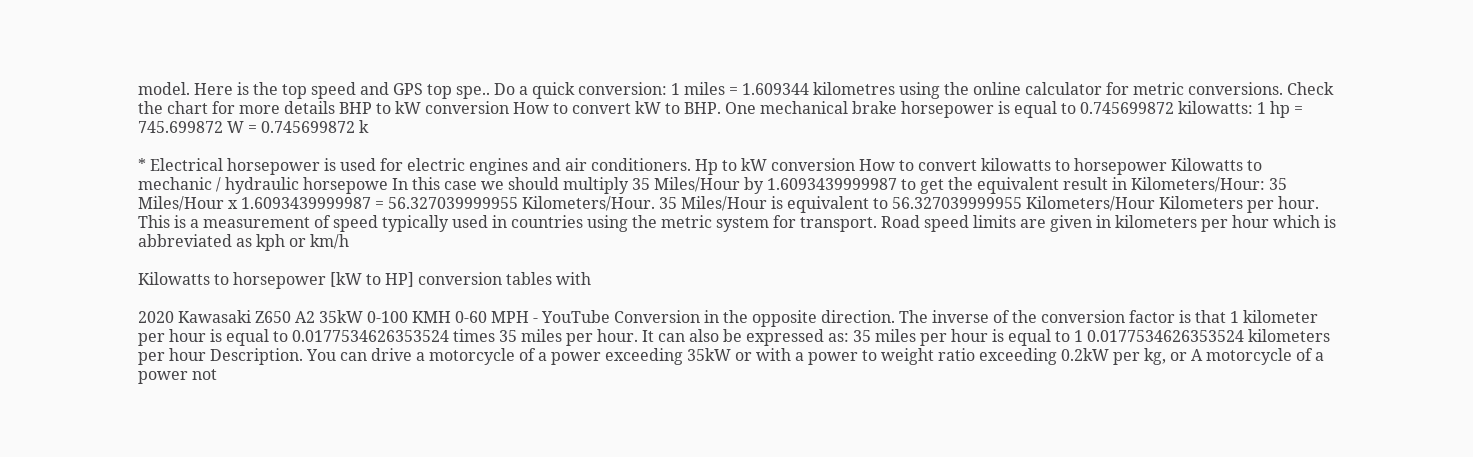model. Here is the top speed and GPS top spe.. Do a quick conversion: 1 miles = 1.609344 kilometres using the online calculator for metric conversions. Check the chart for more details BHP to kW conversion How to convert kW to BHP. One mechanical brake horsepower is equal to 0.745699872 kilowatts: 1 hp = 745.699872 W = 0.745699872 k

* Electrical horsepower is used for electric engines and air conditioners. Hp to kW conversion How to convert kilowatts to horsepower Kilowatts to mechanic / hydraulic horsepowe In this case we should multiply 35 Miles/Hour by 1.6093439999987 to get the equivalent result in Kilometers/Hour: 35 Miles/Hour x 1.6093439999987 = 56.327039999955 Kilometers/Hour. 35 Miles/Hour is equivalent to 56.327039999955 Kilometers/Hour Kilometers per hour. This is a measurement of speed typically used in countries using the metric system for transport. Road speed limits are given in kilometers per hour which is abbreviated as kph or km/h

Kilowatts to horsepower [kW to HP] conversion tables with

2020 Kawasaki Z650 A2 35kW 0-100 KMH 0-60 MPH - YouTube Conversion in the opposite direction. The inverse of the conversion factor is that 1 kilometer per hour is equal to 0.0177534626353524 times 35 miles per hour. It can also be expressed as: 35 miles per hour is equal to 1 0.0177534626353524 kilometers per hour Description. You can drive a motorcycle of a power exceeding 35kW or with a power to weight ratio exceeding 0.2kW per kg, or A motorcycle of a power not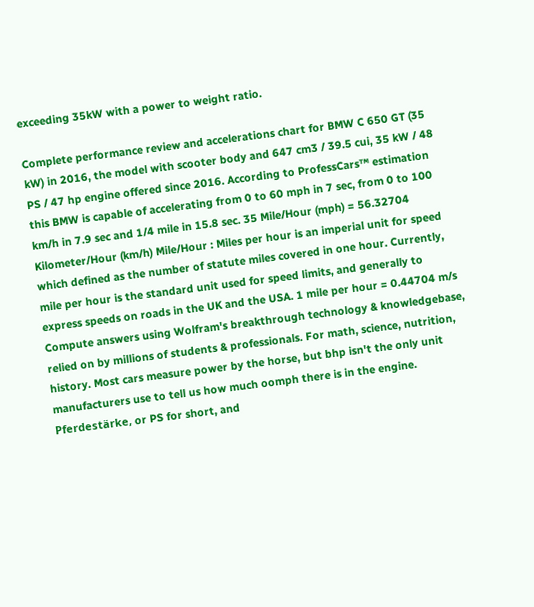exceeding 35kW with a power to weight ratio.

Complete performance review and accelerations chart for BMW C 650 GT (35 kW) in 2016, the model with scooter body and 647 cm3 / 39.5 cui, 35 kW / 48 PS / 47 hp engine offered since 2016. According to ProfessCars™ estimation this BMW is capable of accelerating from 0 to 60 mph in 7 sec, from 0 to 100 km/h in 7.9 sec and 1/4 mile in 15.8 sec. 35 Mile/Hour (mph) = 56.32704 Kilometer/Hour (km/h) Mile/Hour : Miles per hour is an imperial unit for speed which defined as the number of statute miles covered in one hour. Currently, mile per hour is the standard unit used for speed limits, and generally to express speeds on roads in the UK and the USA. 1 mile per hour = 0.44704 m/s Compute answers using Wolfram's breakthrough technology & knowledgebase, relied on by millions of students & professionals. For math, science, nutrition, history. Most cars measure power by the horse, but bhp isn't the only unit manufacturers use to tell us how much oomph there is in the engine. Pferdestärke, or PS for short, and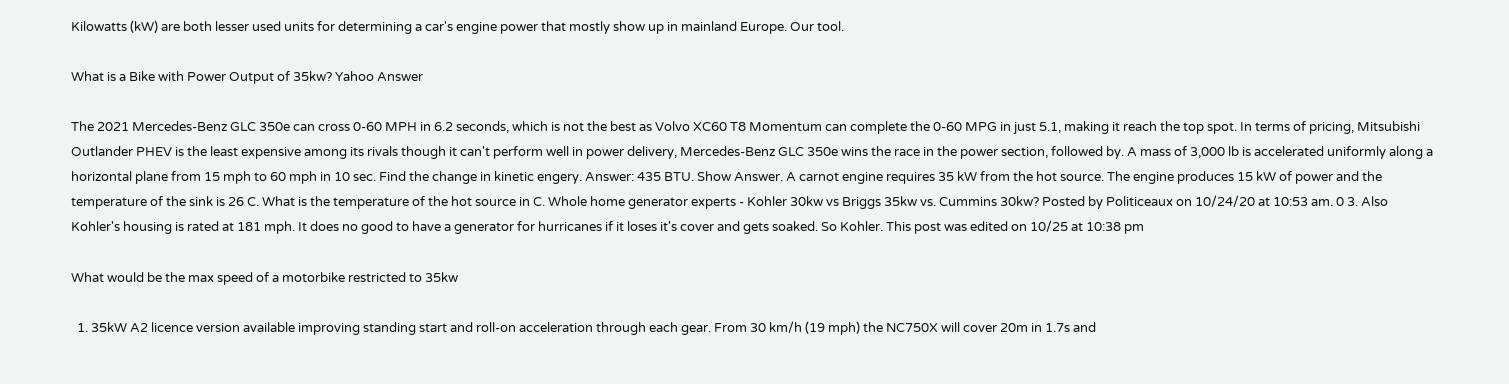Kilowatts (kW) are both lesser used units for determining a car's engine power that mostly show up in mainland Europe. Our tool.

What is a Bike with Power Output of 35kw? Yahoo Answer

The 2021 Mercedes-Benz GLC 350e can cross 0-60 MPH in 6.2 seconds, which is not the best as Volvo XC60 T8 Momentum can complete the 0-60 MPG in just 5.1, making it reach the top spot. In terms of pricing, Mitsubishi Outlander PHEV is the least expensive among its rivals though it can't perform well in power delivery, Mercedes-Benz GLC 350e wins the race in the power section, followed by. A mass of 3,000 lb is accelerated uniformly along a horizontal plane from 15 mph to 60 mph in 10 sec. Find the change in kinetic engery. Answer: 435 BTU. Show Answer. A carnot engine requires 35 kW from the hot source. The engine produces 15 kW of power and the temperature of the sink is 26 C. What is the temperature of the hot source in C. Whole home generator experts - Kohler 30kw vs Briggs 35kw vs. Cummins 30kw? Posted by Politiceaux on 10/24/20 at 10:53 am. 0 3. Also Kohler's housing is rated at 181 mph. It does no good to have a generator for hurricanes if it loses it's cover and gets soaked. So Kohler. This post was edited on 10/25 at 10:38 pm

What would be the max speed of a motorbike restricted to 35kw

  1. 35kW A2 licence version available improving standing start and roll-on acceleration through each gear. From 30 km/h (19 mph) the NC750X will cover 20m in 1.7s and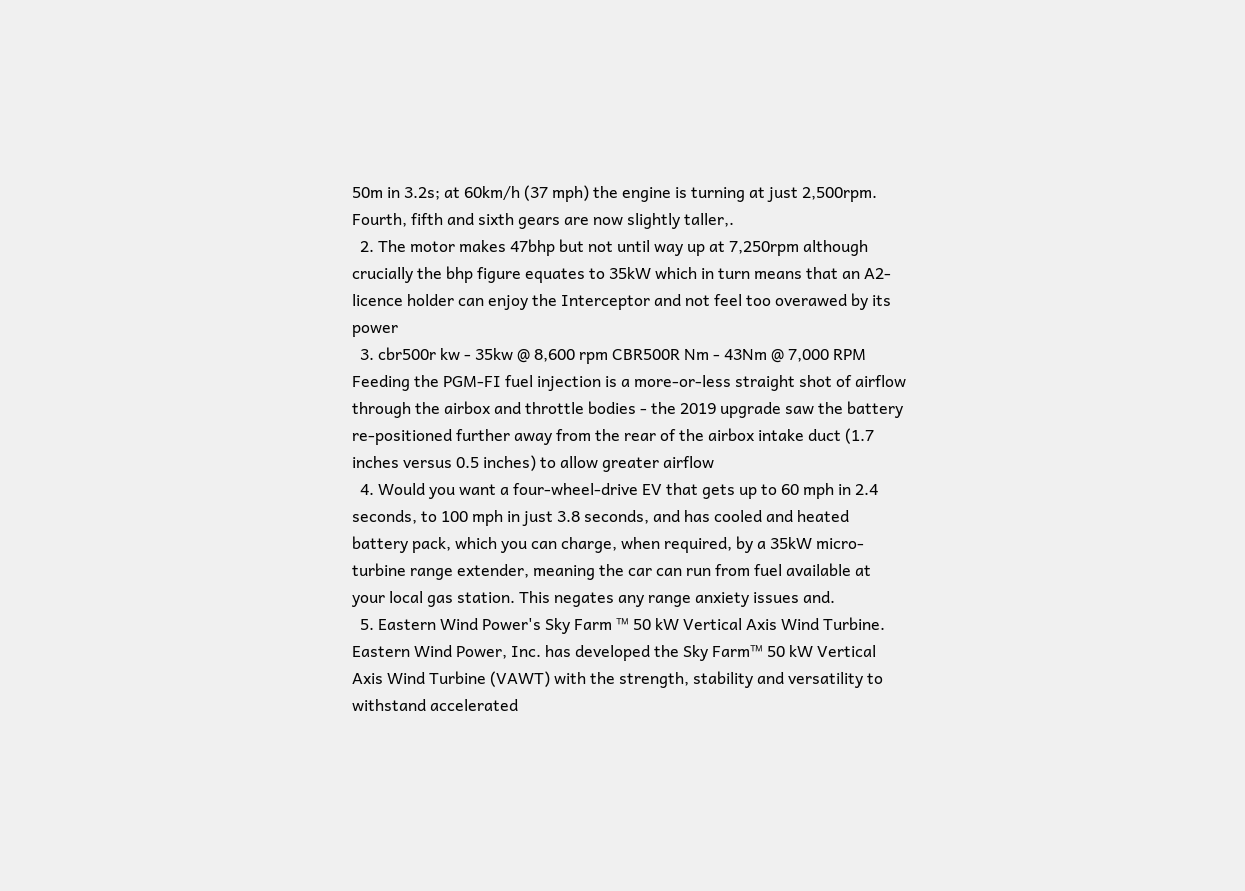50m in 3.2s; at 60km/h (37 mph) the engine is turning at just 2,500rpm. Fourth, fifth and sixth gears are now slightly taller,.
  2. The motor makes 47bhp but not until way up at 7,250rpm although crucially the bhp figure equates to 35kW which in turn means that an A2-licence holder can enjoy the Interceptor and not feel too overawed by its power
  3. cbr500r kw - 35kw @ 8,600 rpm CBR500R Nm - 43Nm @ 7,000 RPM Feeding the PGM-FI fuel injection is a more-or-less straight shot of airflow through the airbox and throttle bodies - the 2019 upgrade saw the battery re-positioned further away from the rear of the airbox intake duct (1.7 inches versus 0.5 inches) to allow greater airflow
  4. Would you want a four-wheel-drive EV that gets up to 60 mph in 2.4 seconds, to 100 mph in just 3.8 seconds, and has cooled and heated battery pack, which you can charge, when required, by a 35kW micro-turbine range extender, meaning the car can run from fuel available at your local gas station. This negates any range anxiety issues and.
  5. Eastern Wind Power's Sky Farm ™ 50 kW Vertical Axis Wind Turbine. Eastern Wind Power, Inc. has developed the Sky Farm™ 50 kW Vertical Axis Wind Turbine (VAWT) with the strength, stability and versatility to withstand accelerated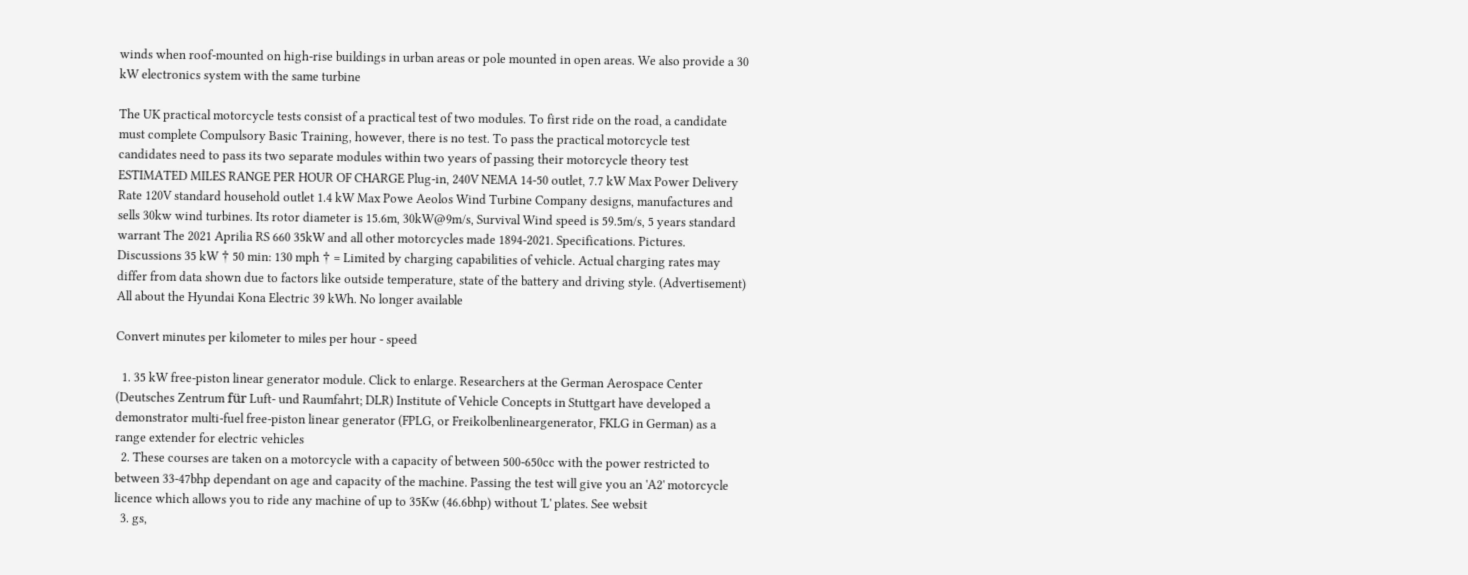winds when roof-mounted on high-rise buildings in urban areas or pole mounted in open areas. We also provide a 30 kW electronics system with the same turbine

The UK practical motorcycle tests consist of a practical test of two modules. To first ride on the road, a candidate must complete Compulsory Basic Training, however, there is no test. To pass the practical motorcycle test candidates need to pass its two separate modules within two years of passing their motorcycle theory test ESTIMATED MILES RANGE PER HOUR OF CHARGE Plug-in, 240V NEMA 14-50 outlet, 7.7 kW Max Power Delivery Rate 120V standard household outlet 1.4 kW Max Powe Aeolos Wind Turbine Company designs, manufactures and sells 30kw wind turbines. Its rotor diameter is 15.6m, 30kW@9m/s, Survival Wind speed is 59.5m/s, 5 years standard warrant The 2021 Aprilia RS 660 35kW and all other motorcycles made 1894-2021. Specifications. Pictures. Discussions 35 kW † 50 min: 130 mph † = Limited by charging capabilities of vehicle. Actual charging rates may differ from data shown due to factors like outside temperature, state of the battery and driving style. (Advertisement) All about the Hyundai Kona Electric 39 kWh. No longer available

Convert minutes per kilometer to miles per hour - speed

  1. 35 kW free-piston linear generator module. Click to enlarge. Researchers at the German Aerospace Center (Deutsches Zentrum für Luft- und Raumfahrt; DLR) Institute of Vehicle Concepts in Stuttgart have developed a demonstrator multi-fuel free-piston linear generator (FPLG, or Freikolbenlineargenerator, FKLG in German) as a range extender for electric vehicles
  2. These courses are taken on a motorcycle with a capacity of between 500-650cc with the power restricted to between 33-47bhp dependant on age and capacity of the machine. Passing the test will give you an 'A2' motorcycle licence which allows you to ride any machine of up to 35Kw (46.6bhp) without 'L' plates. See websit
  3. gs,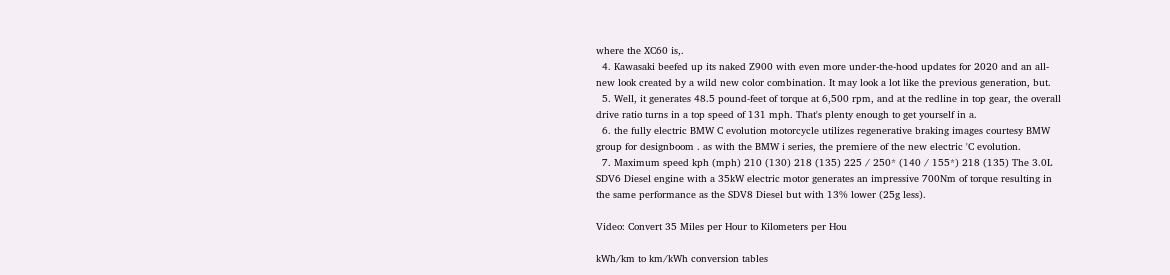where the XC60 is,.
  4. Kawasaki beefed up its naked Z900 with even more under-the-hood updates for 2020 and an all-new look created by a wild new color combination. It may look a lot like the previous generation, but.
  5. Well, it generates 48.5 pound-feet of torque at 6,500 rpm, and at the redline in top gear, the overall drive ratio turns in a top speed of 131 mph. That's plenty enough to get yourself in a.
  6. the fully electric BMW C evolution motorcycle utilizes regenerative braking images courtesy BMW group for designboom . as with the BMW i series, the premiere of the new electric 'C evolution.
  7. Maximum speed kph (mph) 210 (130) 218 (135) 225 / 250* (140 / 155*) 218 (135) The 3.0L SDV6 Diesel engine with a 35kW electric motor generates an impressive 700Nm of torque resulting in the same performance as the SDV8 Diesel but with 13% lower (25g less).

Video: Convert 35 Miles per Hour to Kilometers per Hou

kWh/km to km/kWh conversion tables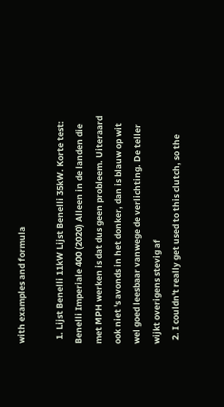with examples and formula

  1. Lijst Benelli 11kW Lijst Benelli 35kW. Korte test: Benelli Imperiale 400 (2020) Alleen in de landen die met MPH werken is dat dus geen probleem. Uiteraard ook niet 's avonds in het donker, dan is blauw op wit wel goed leesbaar vanwege de verlichting. De teller wijkt overigens stevig af
  2. I couldn't really get used to this clutch, so the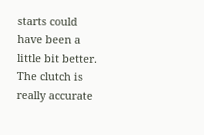starts could have been a little bit better. The clutch is really accurate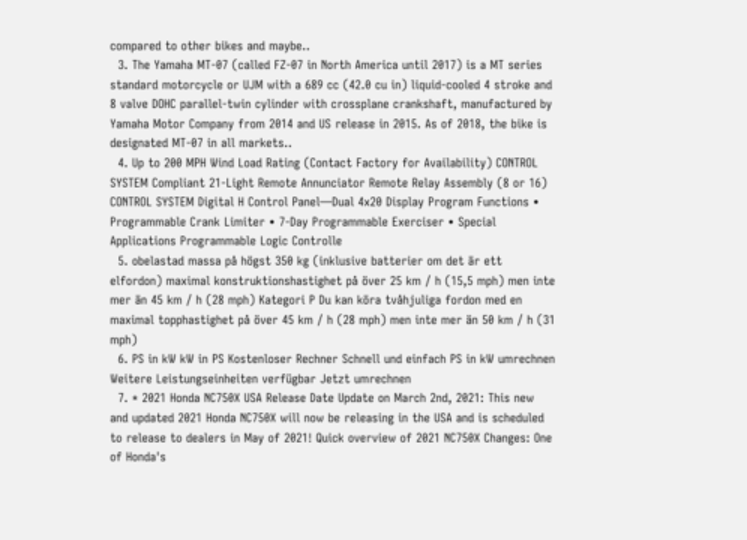compared to other bikes and maybe..
  3. The Yamaha MT-07 (called FZ-07 in North America until 2017) is a MT series standard motorcycle or UJM with a 689 cc (42.0 cu in) liquid-cooled 4 stroke and 8 valve DOHC parallel-twin cylinder with crossplane crankshaft, manufactured by Yamaha Motor Company from 2014 and US release in 2015. As of 2018, the bike is designated MT-07 in all markets..
  4. Up to 200 MPH Wind Load Rating (Contact Factory for Availability) CONTROL SYSTEM Compliant 21-Light Remote Annunciator Remote Relay Assembly (8 or 16) CONTROL SYSTEM Digital H Control Panel—Dual 4x20 Display Program Functions • Programmable Crank Limiter • 7-Day Programmable Exerciser • Special Applications Programmable Logic Controlle
  5. obelastad massa på högst 350 kg (inklusive batterier om det är ett elfordon) maximal konstruktionshastighet på över 25 km / h (15,5 mph) men inte mer än 45 km / h (28 mph) Kategori P Du kan köra tvåhjuliga fordon med en maximal topphastighet på över 45 km / h (28 mph) men inte mer än 50 km / h (31 mph)
  6. PS in kW kW in PS Kostenloser Rechner Schnell und einfach PS in kW umrechnen Weitere Leistungseinheiten verfügbar Jetzt umrechnen
  7. * 2021 Honda NC750X USA Release Date Update on March 2nd, 2021: This new and updated 2021 Honda NC750X will now be releasing in the USA and is scheduled to release to dealers in May of 2021! Quick overview of 2021 NC750X Changes: One of Honda's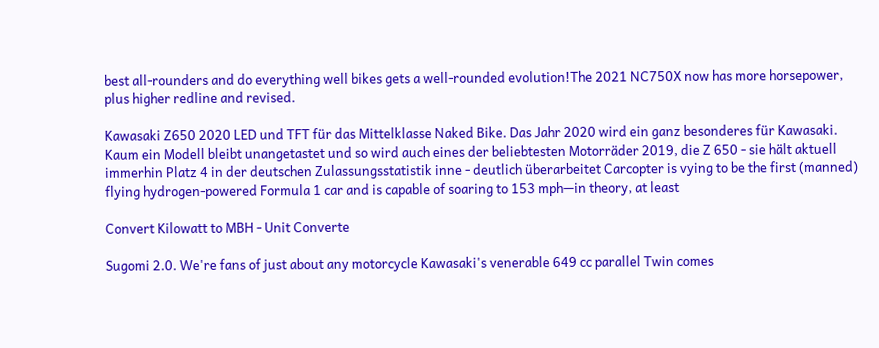best all-rounders and do everything well bikes gets a well-rounded evolution!The 2021 NC750X now has more horsepower, plus higher redline and revised.

Kawasaki Z650 2020 LED und TFT für das Mittelklasse Naked Bike. Das Jahr 2020 wird ein ganz besonderes für Kawasaki. Kaum ein Modell bleibt unangetastet und so wird auch eines der beliebtesten Motorräder 2019, die Z 650 - sie hält aktuell immerhin Platz 4 in der deutschen Zulassungsstatistik inne - deutlich überarbeitet Carcopter is vying to be the first (manned) flying hydrogen-powered Formula 1 car and is capable of soaring to 153 mph—in theory, at least

Convert Kilowatt to MBH - Unit Converte

Sugomi 2.0. We're fans of just about any motorcycle Kawasaki's venerable 649 cc parallel Twin comes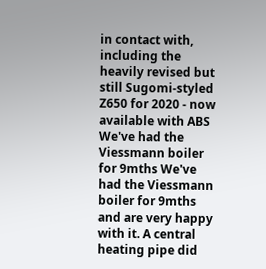in contact with, including the heavily revised but still Sugomi-styled Z650 for 2020 - now available with ABS We've had the Viessmann boiler for 9mths We've had the Viessmann boiler for 9mths and are very happy with it. A central heating pipe did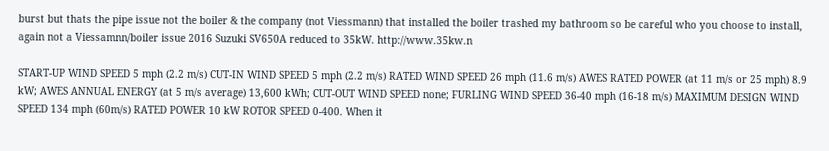burst but thats the pipe issue not the boiler & the company (not Viessmann) that installed the boiler trashed my bathroom so be careful who you choose to install, again not a Viessamnn/boiler issue 2016 Suzuki SV650A reduced to 35kW. http://www.35kw.n

START-UP WIND SPEED 5 mph (2.2 m/s) CUT-IN WIND SPEED 5 mph (2.2 m/s) RATED WIND SPEED 26 mph (11.6 m/s) AWES RATED POWER (at 11 m/s or 25 mph) 8.9 kW; AWES ANNUAL ENERGY (at 5 m/s average) 13,600 kWh; CUT-OUT WIND SPEED none; FURLING WIND SPEED 36-40 mph (16-18 m/s) MAXIMUM DESIGN WIND SPEED 134 mph (60m/s) RATED POWER 10 kW ROTOR SPEED 0-400. When it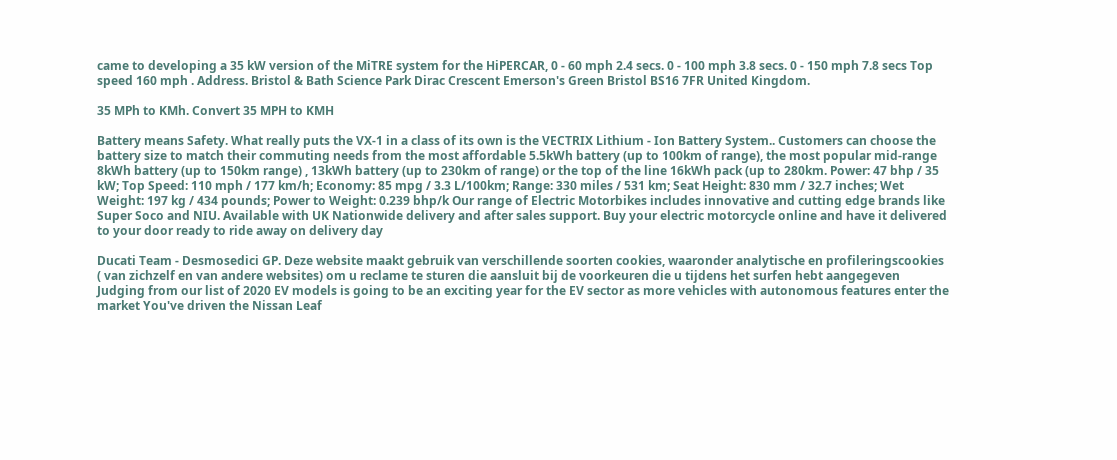came to developing a 35 kW version of the MiTRE system for the HiPERCAR, 0 - 60 mph 2.4 secs. 0 - 100 mph 3.8 secs. 0 - 150 mph 7.8 secs Top speed 160 mph . Address. Bristol & Bath Science Park Dirac Crescent Emerson's Green Bristol BS16 7FR United Kingdom.

35 MPh to KMh. Convert 35 MPH to KMH

Battery means Safety. What really puts the VX-1 in a class of its own is the VECTRIX Lithium - Ion Battery System.. Customers can choose the battery size to match their commuting needs from the most affordable 5.5kWh battery (up to 100km of range), the most popular mid-range 8kWh battery (up to 150km range) , 13kWh battery (up to 230km of range) or the top of the line 16kWh pack (up to 280km. Power: 47 bhp / 35 kW; Top Speed: 110 mph / 177 km/h; Economy: 85 mpg / 3.3 L/100km; Range: 330 miles / 531 km; Seat Height: 830 mm / 32.7 inches; Wet Weight: 197 kg / 434 pounds; Power to Weight: 0.239 bhp/k Our range of Electric Motorbikes includes innovative and cutting edge brands like Super Soco and NIU. Available with UK Nationwide delivery and after sales support. Buy your electric motorcycle online and have it delivered to your door ready to ride away on delivery day

Ducati Team - Desmosedici GP. Deze website maakt gebruik van verschillende soorten cookies, waaronder analytische en profileringscookies ( van zichzelf en van andere websites) om u reclame te sturen die aansluit bij de voorkeuren die u tijdens het surfen hebt aangegeven Judging from our list of 2020 EV models is going to be an exciting year for the EV sector as more vehicles with autonomous features enter the market You've driven the Nissan Leaf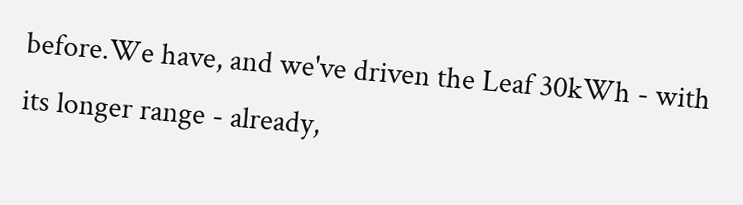before.We have, and we've driven the Leaf 30kWh - with its longer range - already,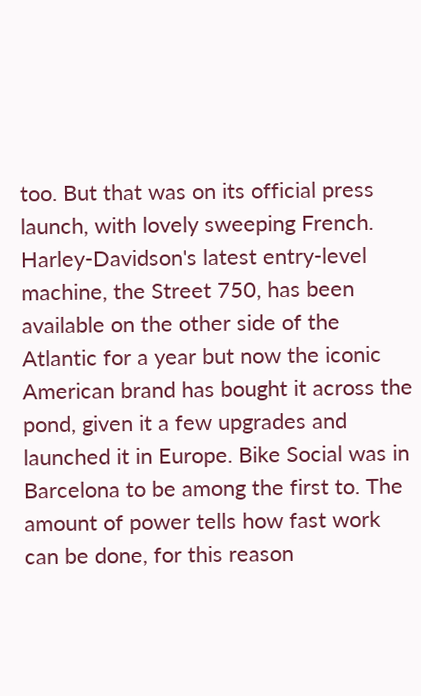too. But that was on its official press launch, with lovely sweeping French. Harley-Davidson's latest entry-level machine, the Street 750, has been available on the other side of the Atlantic for a year but now the iconic American brand has bought it across the pond, given it a few upgrades and launched it in Europe. Bike Social was in Barcelona to be among the first to. The amount of power tells how fast work can be done, for this reason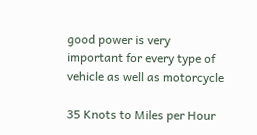good power is very important for every type of vehicle as well as motorcycle

35 Knots to Miles per Hour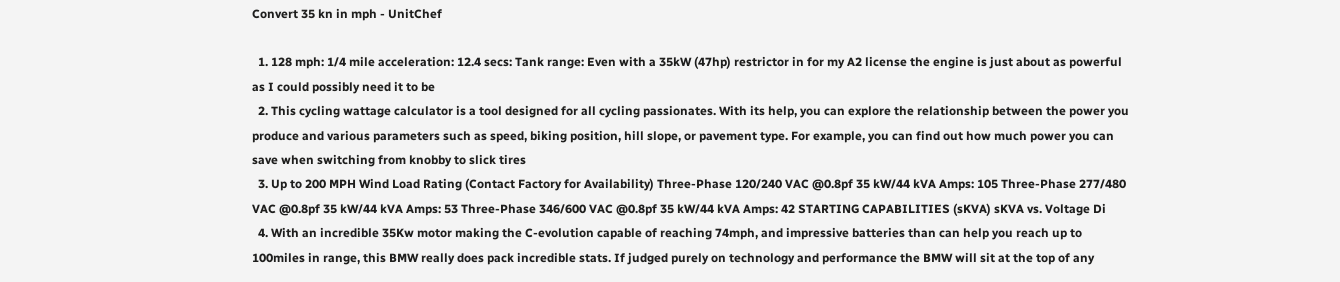Convert 35 kn in mph - UnitChef

  1. 128 mph: 1/4 mile acceleration: 12.4 secs: Tank range: Even with a 35kW (47hp) restrictor in for my A2 license the engine is just about as powerful as I could possibly need it to be
  2. This cycling wattage calculator is a tool designed for all cycling passionates. With its help, you can explore the relationship between the power you produce and various parameters such as speed, biking position, hill slope, or pavement type. For example, you can find out how much power you can save when switching from knobby to slick tires
  3. Up to 200 MPH Wind Load Rating (Contact Factory for Availability) Three-Phase 120/240 VAC @0.8pf 35 kW/44 kVA Amps: 105 Three-Phase 277/480 VAC @0.8pf 35 kW/44 kVA Amps: 53 Three-Phase 346/600 VAC @0.8pf 35 kW/44 kVA Amps: 42 STARTING CAPABILITIES (sKVA) sKVA vs. Voltage Di
  4. With an incredible 35Kw motor making the C-evolution capable of reaching 74mph, and impressive batteries than can help you reach up to 100miles in range, this BMW really does pack incredible stats. If judged purely on technology and performance the BMW will sit at the top of any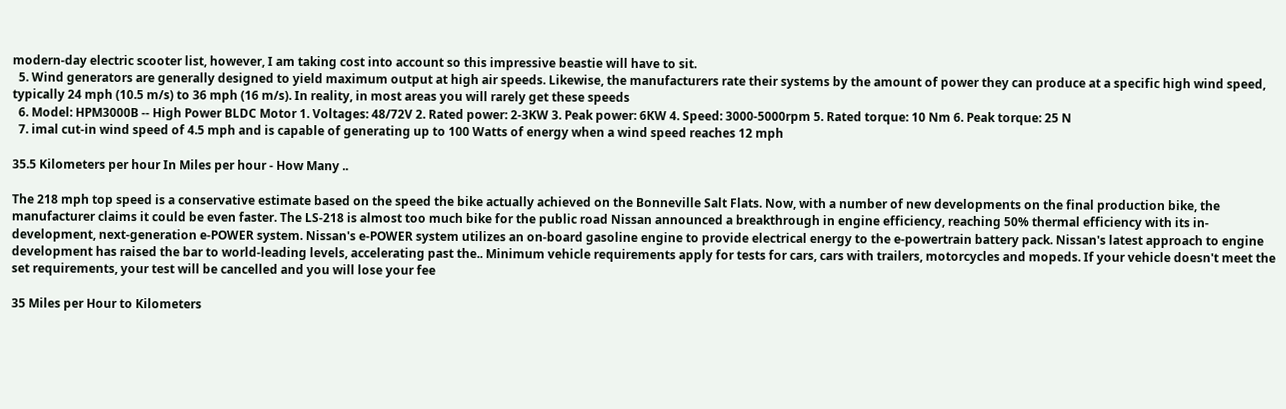modern-day electric scooter list, however, I am taking cost into account so this impressive beastie will have to sit.
  5. Wind generators are generally designed to yield maximum output at high air speeds. Likewise, the manufacturers rate their systems by the amount of power they can produce at a specific high wind speed, typically 24 mph (10.5 m/s) to 36 mph (16 m/s). In reality, in most areas you will rarely get these speeds
  6. Model: HPM3000B -- High Power BLDC Motor 1. Voltages: 48/72V 2. Rated power: 2-3KW 3. Peak power: 6KW 4. Speed: 3000-5000rpm 5. Rated torque: 10 Nm 6. Peak torque: 25 N
  7. imal cut-in wind speed of 4.5 mph and is capable of generating up to 100 Watts of energy when a wind speed reaches 12 mph

35.5 Kilometers per hour In Miles per hour - How Many ..

The 218 mph top speed is a conservative estimate based on the speed the bike actually achieved on the Bonneville Salt Flats. Now, with a number of new developments on the final production bike, the manufacturer claims it could be even faster. The LS-218 is almost too much bike for the public road Nissan announced a breakthrough in engine efficiency, reaching 50% thermal efficiency with its in-development, next-generation e-POWER system. Nissan's e-POWER system utilizes an on-board gasoline engine to provide electrical energy to the e-powertrain battery pack. Nissan's latest approach to engine development has raised the bar to world-leading levels, accelerating past the.. Minimum vehicle requirements apply for tests for cars, cars with trailers, motorcycles and mopeds. If your vehicle doesn't meet the set requirements, your test will be cancelled and you will lose your fee

35 Miles per Hour to Kilometers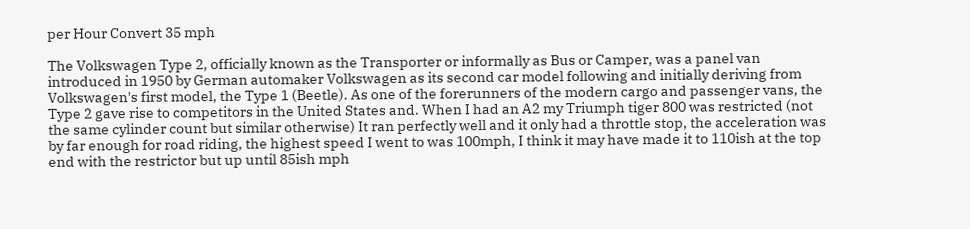per Hour Convert 35 mph

The Volkswagen Type 2, officially known as the Transporter or informally as Bus or Camper, was a panel van introduced in 1950 by German automaker Volkswagen as its second car model following and initially deriving from Volkswagen's first model, the Type 1 (Beetle). As one of the forerunners of the modern cargo and passenger vans, the Type 2 gave rise to competitors in the United States and. When I had an A2 my Triumph tiger 800 was restricted (not the same cylinder count but similar otherwise) It ran perfectly well and it only had a throttle stop, the acceleration was by far enough for road riding, the highest speed I went to was 100mph, I think it may have made it to 110ish at the top end with the restrictor but up until 85ish mph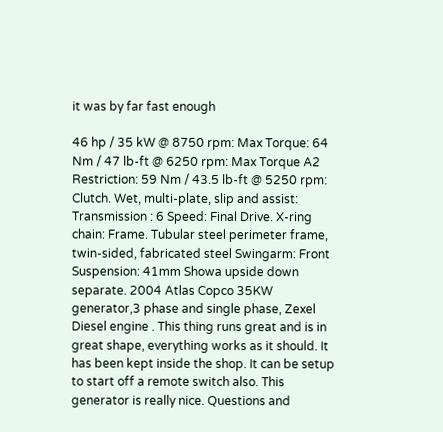it was by far fast enough

46 hp / 35 kW @ 8750 rpm: Max Torque: 64 Nm / 47 lb-ft @ 6250 rpm: Max Torque A2 Restriction: 59 Nm / 43.5 lb-ft @ 5250 rpm: Clutch. Wet, multi-plate, slip and assist: Transmission : 6 Speed: Final Drive. X-ring chain: Frame. Tubular steel perimeter frame, twin-sided, fabricated steel Swingarm: Front Suspension: 41mm Showa upside down separate. 2004 Atlas Copco 35KW generator,3 phase and single phase, Zexel Diesel engine . This thing runs great and is in great shape, everything works as it should. It has been kept inside the shop. It can be setup to start off a remote switch also. This generator is really nice. Questions and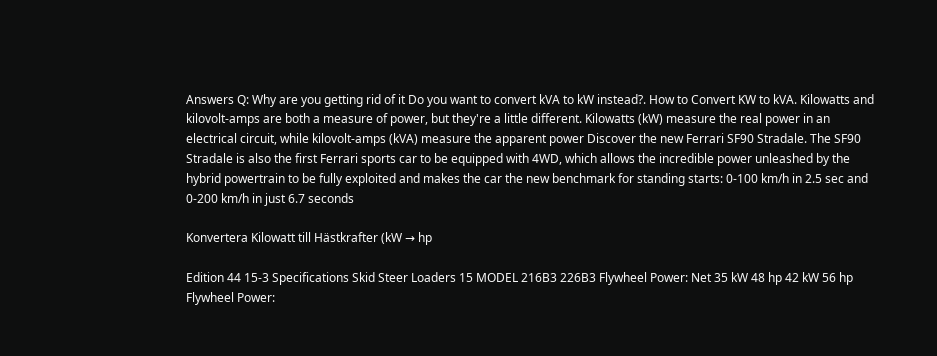Answers Q: Why are you getting rid of it Do you want to convert kVA to kW instead?. How to Convert KW to kVA. Kilowatts and kilovolt-amps are both a measure of power, but they're a little different. Kilowatts (kW) measure the real power in an electrical circuit, while kilovolt-amps (kVA) measure the apparent power Discover the new Ferrari SF90 Stradale. The SF90 Stradale is also the first Ferrari sports car to be equipped with 4WD, which allows the incredible power unleashed by the hybrid powertrain to be fully exploited and makes the car the new benchmark for standing starts: 0-100 km/h in 2.5 sec and 0-200 km/h in just 6.7 seconds

Konvertera Kilowatt till Hästkrafter (kW → hp

Edition 44 15-3 Specifications Skid Steer Loaders 15 MODEL 216B3 226B3 Flywheel Power: Net 35 kW 48 hp 42 kW 56 hp Flywheel Power: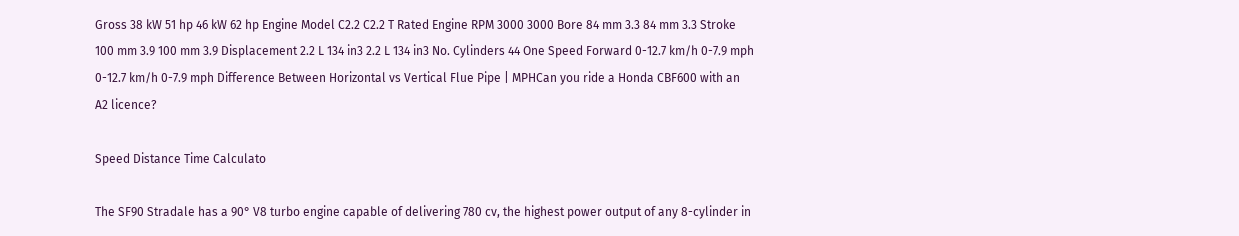Gross 38 kW 51 hp 46 kW 62 hp Engine Model C2.2 C2.2 T Rated Engine RPM 3000 3000 Bore 84 mm 3.3 84 mm 3.3 Stroke 100 mm 3.9 100 mm 3.9 Displacement 2.2 L 134 in3 2.2 L 134 in3 No. Cylinders 44 One Speed Forward 0-12.7 km/h 0-7.9 mph 0-12.7 km/h 0-7.9 mph Difference Between Horizontal vs Vertical Flue Pipe | MPHCan you ride a Honda CBF600 with an A2 licence?

Speed Distance Time Calculato

The SF90 Stradale has a 90° V8 turbo engine capable of delivering 780 cv, the highest power output of any 8-cylinder in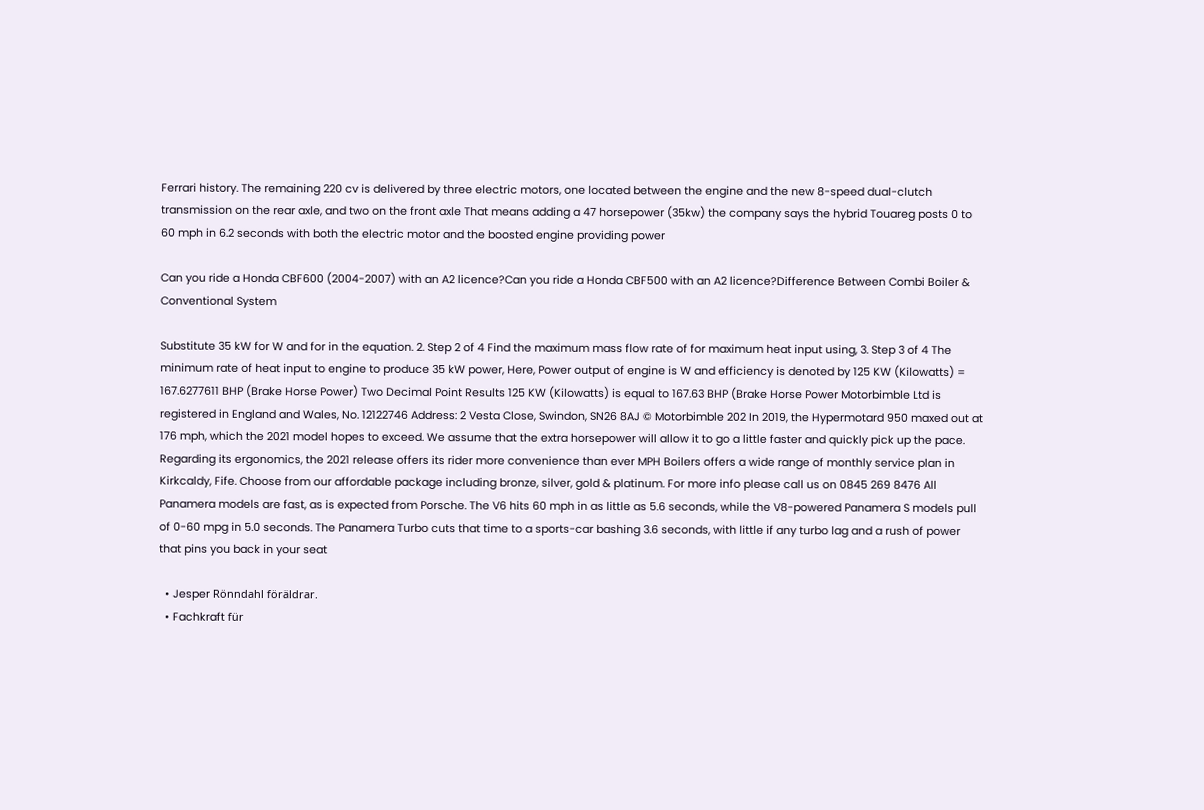Ferrari history. The remaining 220 cv is delivered by three electric motors, one located between the engine and the new 8-speed dual-clutch transmission on the rear axle, and two on the front axle That means adding a 47 horsepower (35kw) the company says the hybrid Touareg posts 0 to 60 mph in 6.2 seconds with both the electric motor and the boosted engine providing power

Can you ride a Honda CBF600 (2004-2007) with an A2 licence?Can you ride a Honda CBF500 with an A2 licence?Difference Between Combi Boiler & Conventional System

Substitute 35 kW for W and for in the equation. 2. Step 2 of 4 Find the maximum mass flow rate of for maximum heat input using, 3. Step 3 of 4 The minimum rate of heat input to engine to produce 35 kW power, Here, Power output of engine is W and efficiency is denoted by 125 KW (Kilowatts) = 167.6277611 BHP (Brake Horse Power) Two Decimal Point Results 125 KW (Kilowatts) is equal to 167.63 BHP (Brake Horse Power Motorbimble Ltd is registered in England and Wales, No. 12122746 Address: 2 Vesta Close, Swindon, SN26 8AJ © Motorbimble 202 In 2019, the Hypermotard 950 maxed out at 176 mph, which the 2021 model hopes to exceed. We assume that the extra horsepower will allow it to go a little faster and quickly pick up the pace. Regarding its ergonomics, the 2021 release offers its rider more convenience than ever MPH Boilers offers a wide range of monthly service plan in Kirkcaldy, Fife. Choose from our affordable package including bronze, silver, gold & platinum. For more info please call us on 0845 269 8476 All Panamera models are fast, as is expected from Porsche. The V6 hits 60 mph in as little as 5.6 seconds, while the V8-powered Panamera S models pull of 0-60 mpg in 5.0 seconds. The Panamera Turbo cuts that time to a sports-car bashing 3.6 seconds, with little if any turbo lag and a rush of power that pins you back in your seat

  • Jesper Rönndahl föräldrar.
  • Fachkraft für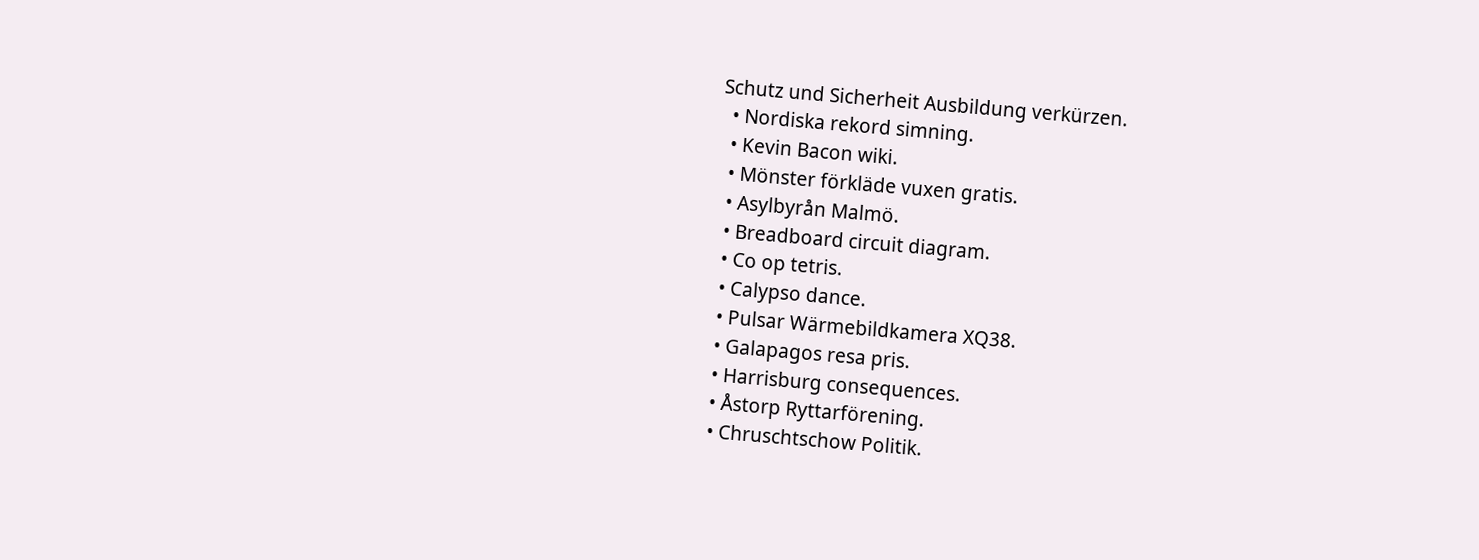Schutz und Sicherheit Ausbildung verkürzen.
  • Nordiska rekord simning.
  • Kevin Bacon wiki.
  • Mönster förkläde vuxen gratis.
  • Asylbyrån Malmö.
  • Breadboard circuit diagram.
  • Co op tetris.
  • Calypso dance.
  • Pulsar Wärmebildkamera XQ38.
  • Galapagos resa pris.
  • Harrisburg consequences.
  • Åstorp Ryttarförening.
  • Chruschtschow Politik.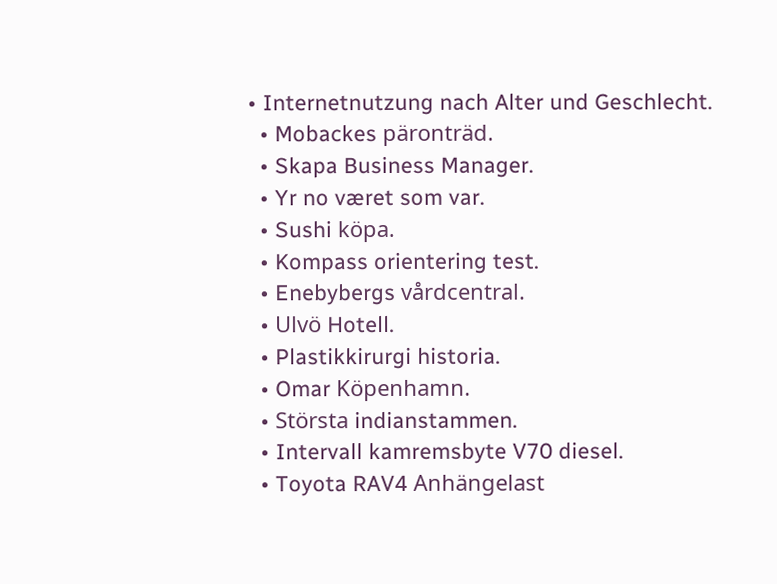• Internetnutzung nach Alter und Geschlecht.
  • Mobackes päronträd.
  • Skapa Business Manager.
  • Yr no været som var.
  • Sushi köpa.
  • Kompass orientering test.
  • Enebybergs vårdcentral.
  • Ulvö Hotell.
  • Plastikkirurgi historia.
  • Omar Köpenhamn.
  • Största indianstammen.
  • Intervall kamremsbyte V70 diesel.
  • Toyota RAV4 Anhängelast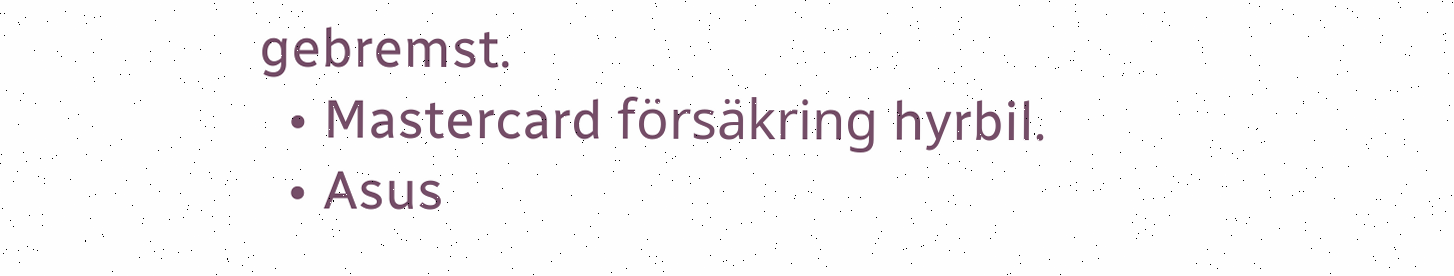gebremst.
  • Mastercard försäkring hyrbil.
  • Asus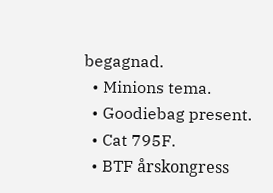begagnad.
  • Minions tema.
  • Goodiebag present.
  • Cat 795F.
  • BTF årskongress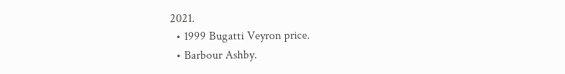2021.
  • 1999 Bugatti Veyron price.
  • Barbour Ashby.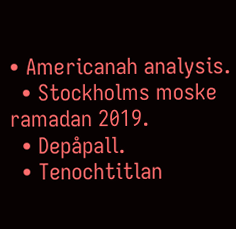• Americanah analysis.
  • Stockholms moske ramadan 2019.
  • Depåpall.
  • Tenochtitlan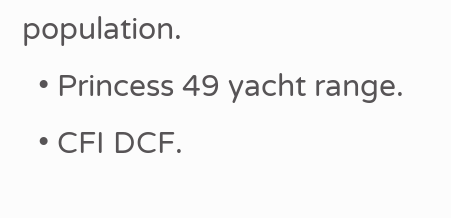population.
  • Princess 49 yacht range.
  • CFI DCF.